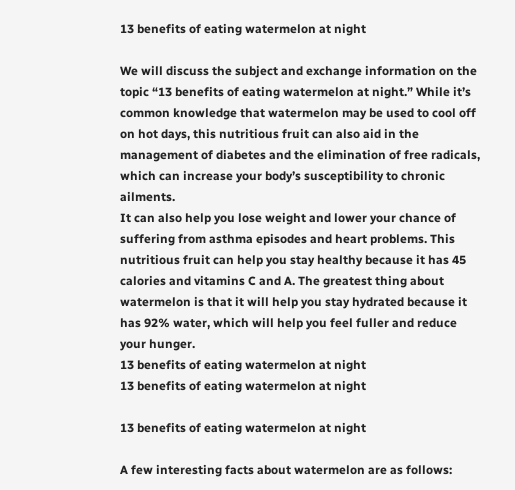13 benefits of eating watermelon at night

We will discuss the subject and exchange information on the topic “13 benefits of eating watermelon at night.” While it’s common knowledge that watermelon may be used to cool off on hot days, this nutritious fruit can also aid in the management of diabetes and the elimination of free radicals, which can increase your body’s susceptibility to chronic ailments.
It can also help you lose weight and lower your chance of suffering from asthma episodes and heart problems. This nutritious fruit can help you stay healthy because it has 45 calories and vitamins C and A. The greatest thing about watermelon is that it will help you stay hydrated because it has 92% water, which will help you feel fuller and reduce your hunger.
13 benefits of eating watermelon at night
13 benefits of eating watermelon at night

13 benefits of eating watermelon at night

A few interesting facts about watermelon are as follows: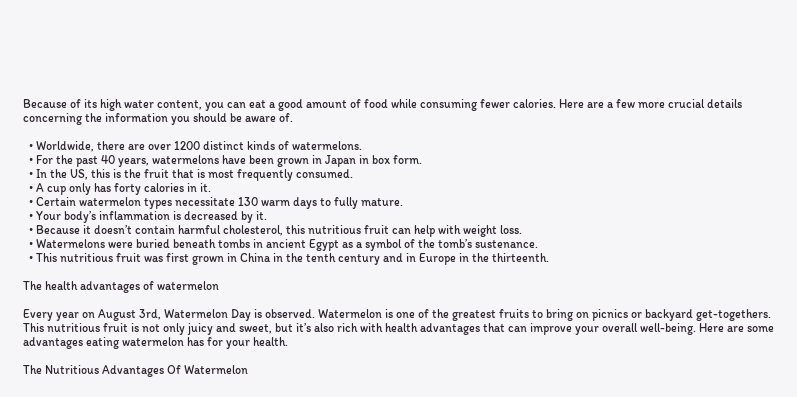Because of its high water content, you can eat a good amount of food while consuming fewer calories. Here are a few more crucial details concerning the information you should be aware of.

  • Worldwide, there are over 1200 distinct kinds of watermelons.
  • For the past 40 years, watermelons have been grown in Japan in box form.
  • In the US, this is the fruit that is most frequently consumed.
  • A cup only has forty calories in it.
  • Certain watermelon types necessitate 130 warm days to fully mature.
  • Your body’s inflammation is decreased by it.
  • Because it doesn’t contain harmful cholesterol, this nutritious fruit can help with weight loss.
  • Watermelons were buried beneath tombs in ancient Egypt as a symbol of the tomb’s sustenance.
  • This nutritious fruit was first grown in China in the tenth century and in Europe in the thirteenth.

The health advantages of watermelon

Every year on August 3rd, Watermelon Day is observed. Watermelon is one of the greatest fruits to bring on picnics or backyard get-togethers. This nutritious fruit is not only juicy and sweet, but it’s also rich with health advantages that can improve your overall well-being. Here are some advantages eating watermelon has for your health.

The Nutritious Advantages Of Watermelon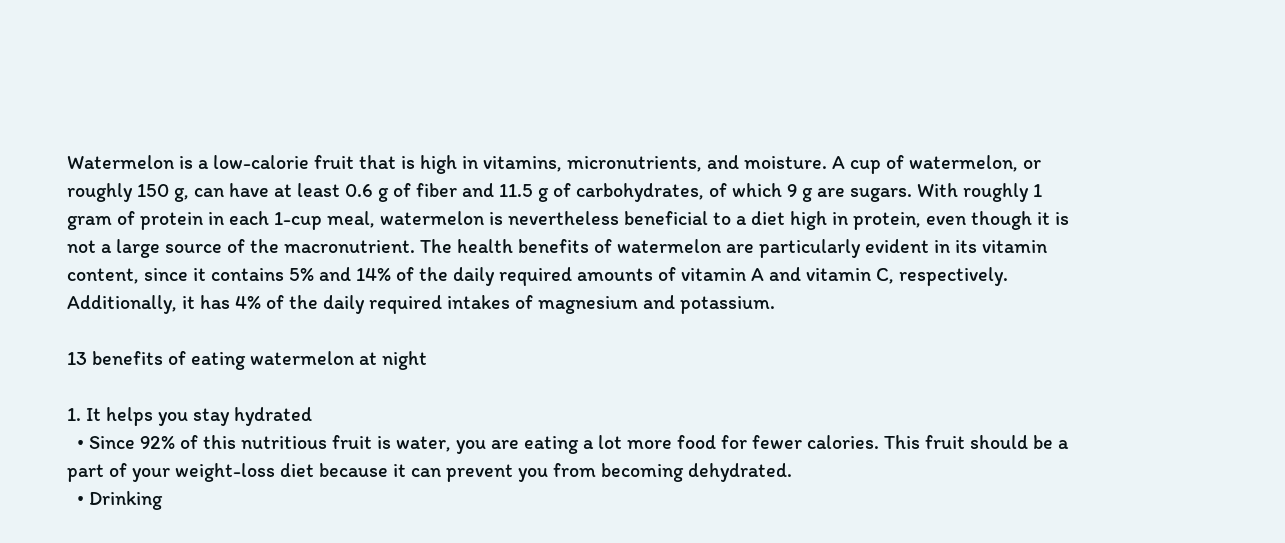Watermelon is a low-calorie fruit that is high in vitamins, micronutrients, and moisture. A cup of watermelon, or roughly 150 g, can have at least 0.6 g of fiber and 11.5 g of carbohydrates, of which 9 g are sugars. With roughly 1 gram of protein in each 1-cup meal, watermelon is nevertheless beneficial to a diet high in protein, even though it is not a large source of the macronutrient. The health benefits of watermelon are particularly evident in its vitamin content, since it contains 5% and 14% of the daily required amounts of vitamin A and vitamin C, respectively. Additionally, it has 4% of the daily required intakes of magnesium and potassium.

13 benefits of eating watermelon at night

1. It helps you stay hydrated
  • Since 92% of this nutritious fruit is water, you are eating a lot more food for fewer calories. This fruit should be a part of your weight-loss diet because it can prevent you from becoming dehydrated.
  • Drinking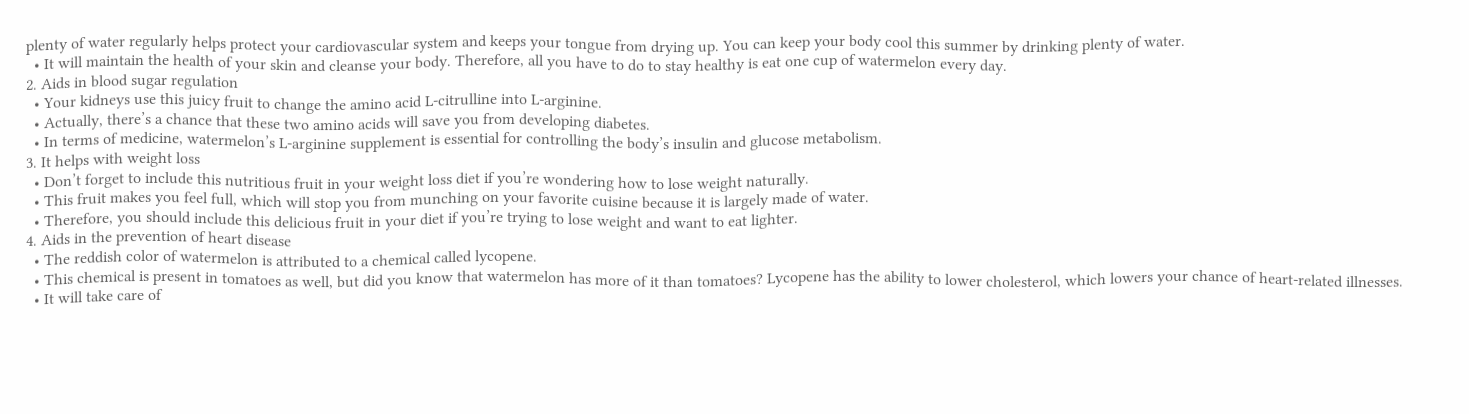plenty of water regularly helps protect your cardiovascular system and keeps your tongue from drying up. You can keep your body cool this summer by drinking plenty of water.
  • It will maintain the health of your skin and cleanse your body. Therefore, all you have to do to stay healthy is eat one cup of watermelon every day.
2. Aids in blood sugar regulation
  • Your kidneys use this juicy fruit to change the amino acid L-citrulline into L-arginine.
  • Actually, there’s a chance that these two amino acids will save you from developing diabetes.
  • In terms of medicine, watermelon’s L-arginine supplement is essential for controlling the body’s insulin and glucose metabolism.
3. It helps with weight loss
  • Don’t forget to include this nutritious fruit in your weight loss diet if you’re wondering how to lose weight naturally.
  • This fruit makes you feel full, which will stop you from munching on your favorite cuisine because it is largely made of water.
  • Therefore, you should include this delicious fruit in your diet if you’re trying to lose weight and want to eat lighter.
4. Aids in the prevention of heart disease
  • The reddish color of watermelon is attributed to a chemical called lycopene.
  • This chemical is present in tomatoes as well, but did you know that watermelon has more of it than tomatoes? Lycopene has the ability to lower cholesterol, which lowers your chance of heart-related illnesses.
  • It will take care of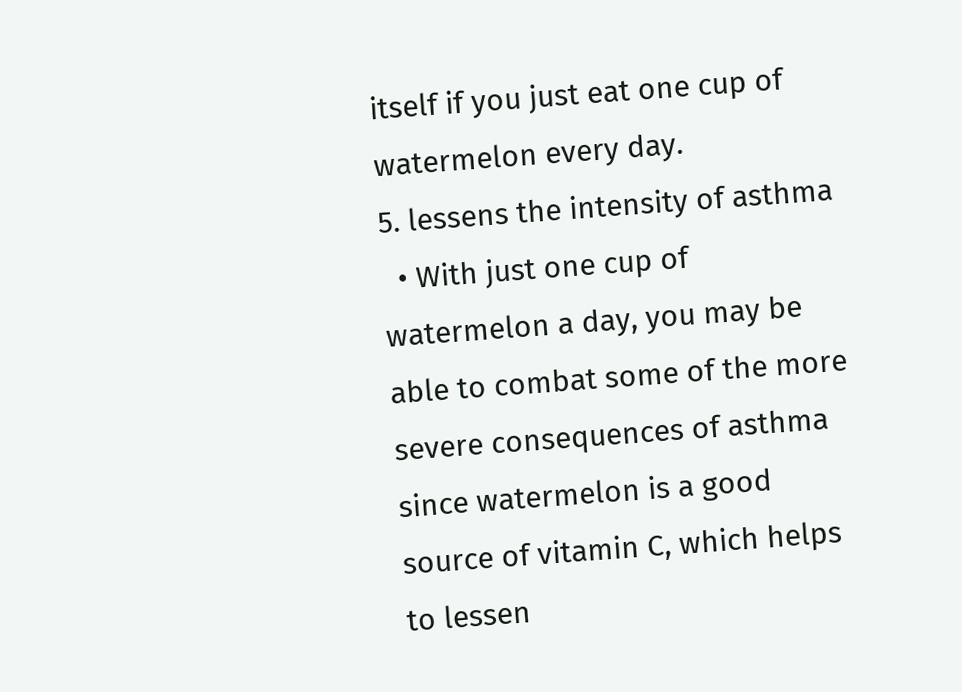itself if you just eat one cup of watermelon every day.
5. lessens the intensity of asthma
  • With just one cup of watermelon a day, you may be able to combat some of the more severe consequences of asthma since watermelon is a good source of vitamin C, which helps to lessen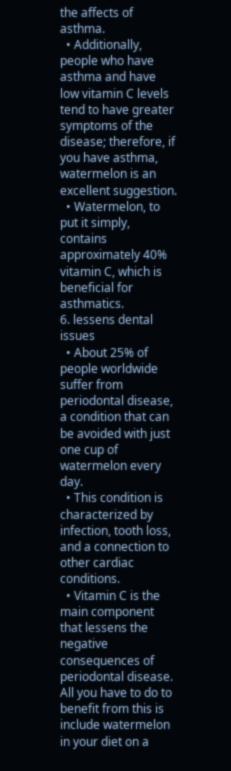the affects of asthma.
  • Additionally, people who have asthma and have low vitamin C levels tend to have greater symptoms of the disease; therefore, if you have asthma, watermelon is an excellent suggestion.
  • Watermelon, to put it simply, contains approximately 40% vitamin C, which is beneficial for asthmatics.
6. lessens dental issues
  • About 25% of people worldwide suffer from periodontal disease, a condition that can be avoided with just one cup of watermelon every day.
  • This condition is characterized by infection, tooth loss, and a connection to other cardiac conditions.
  • Vitamin C is the main component that lessens the negative consequences of periodontal disease. All you have to do to benefit from this is include watermelon in your diet on a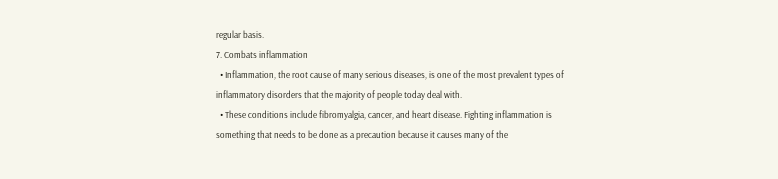regular basis.
7. Combats inflammation
  • Inflammation, the root cause of many serious diseases, is one of the most prevalent types of inflammatory disorders that the majority of people today deal with.
  • These conditions include fibromyalgia, cancer, and heart disease. Fighting inflammation is something that needs to be done as a precaution because it causes many of the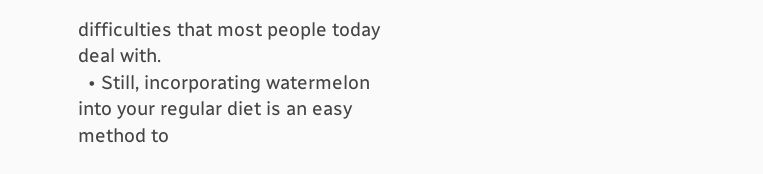difficulties that most people today deal with.
  • Still, incorporating watermelon into your regular diet is an easy method to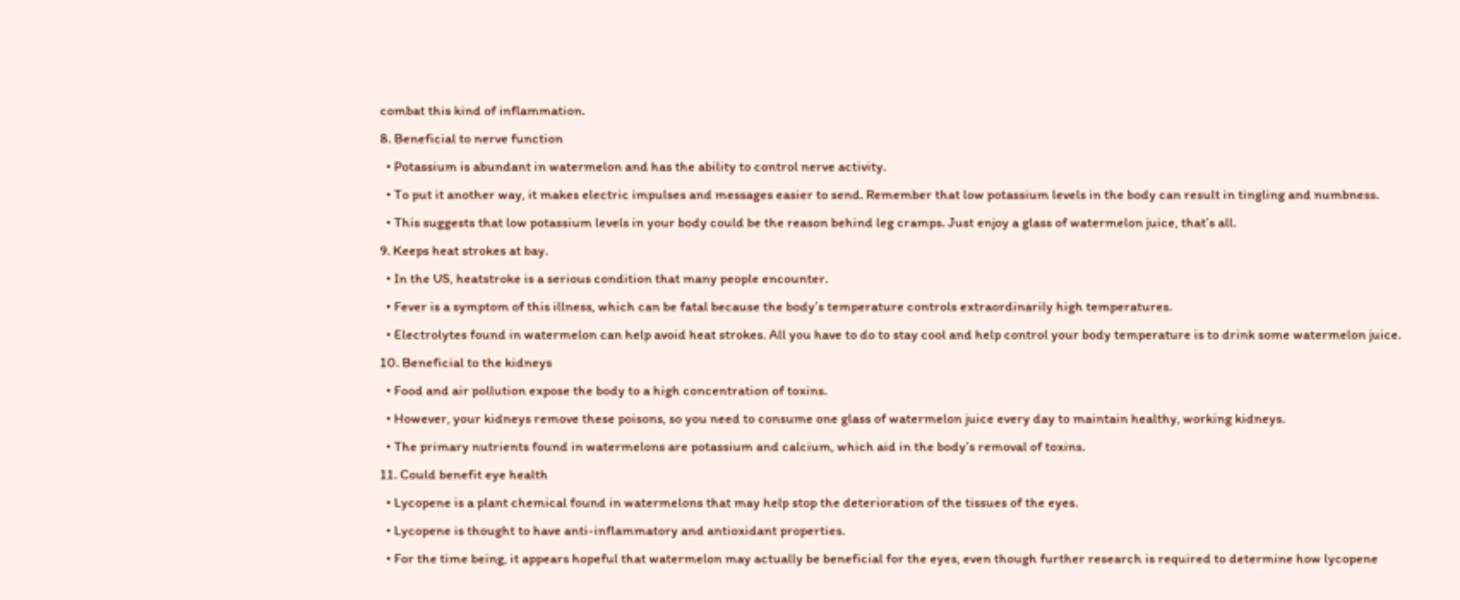combat this kind of inflammation.
8. Beneficial to nerve function
  • Potassium is abundant in watermelon and has the ability to control nerve activity.
  • To put it another way, it makes electric impulses and messages easier to send. Remember that low potassium levels in the body can result in tingling and numbness.
  • This suggests that low potassium levels in your body could be the reason behind leg cramps. Just enjoy a glass of watermelon juice, that’s all.
9. Keeps heat strokes at bay.
  • In the US, heatstroke is a serious condition that many people encounter.
  • Fever is a symptom of this illness, which can be fatal because the body’s temperature controls extraordinarily high temperatures.
  • Electrolytes found in watermelon can help avoid heat strokes. All you have to do to stay cool and help control your body temperature is to drink some watermelon juice.
10. Beneficial to the kidneys
  • Food and air pollution expose the body to a high concentration of toxins.
  • However, your kidneys remove these poisons, so you need to consume one glass of watermelon juice every day to maintain healthy, working kidneys.
  • The primary nutrients found in watermelons are potassium and calcium, which aid in the body’s removal of toxins.
11. Could benefit eye health
  • Lycopene is a plant chemical found in watermelons that may help stop the deterioration of the tissues of the eyes.
  • Lycopene is thought to have anti-inflammatory and antioxidant properties.
  • For the time being, it appears hopeful that watermelon may actually be beneficial for the eyes, even though further research is required to determine how lycopene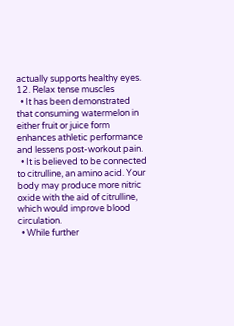actually supports healthy eyes.
12. Relax tense muscles
  • It has been demonstrated that consuming watermelon in either fruit or juice form enhances athletic performance and lessens post-workout pain.
  • It is believed to be connected to citrulline, an amino acid. Your body may produce more nitric oxide with the aid of citrulline, which would improve blood circulation.
  • While further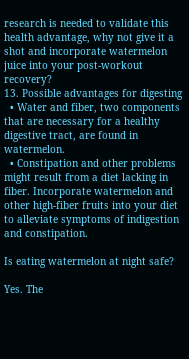research is needed to validate this health advantage, why not give it a shot and incorporate watermelon juice into your post-workout recovery?
13. Possible advantages for digesting
  • Water and fiber, two components that are necessary for a healthy digestive tract, are found in watermelon.
  • Constipation and other problems might result from a diet lacking in fiber. Incorporate watermelon and other high-fiber fruits into your diet to alleviate symptoms of indigestion and constipation.

Is eating watermelon at night safe?

Yes. The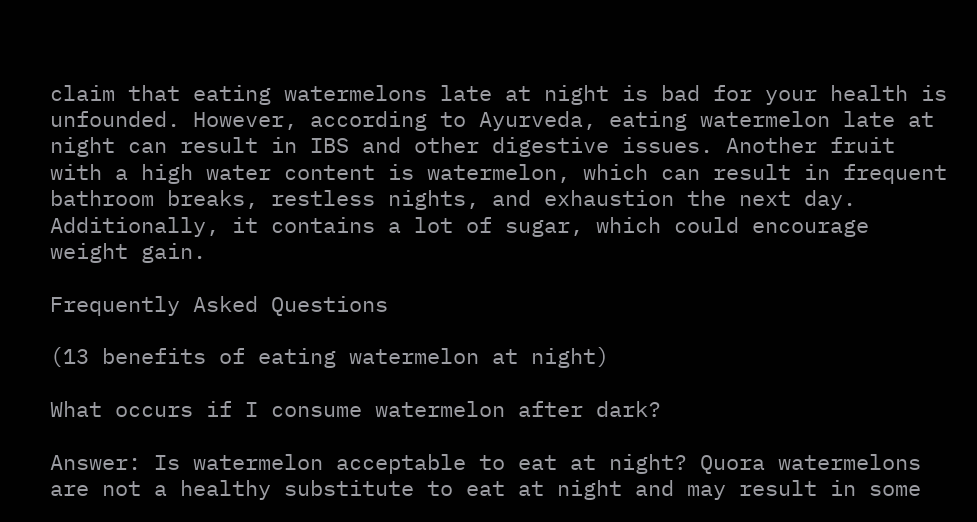claim that eating watermelons late at night is bad for your health is unfounded. However, according to Ayurveda, eating watermelon late at night can result in IBS and other digestive issues. Another fruit with a high water content is watermelon, which can result in frequent bathroom breaks, restless nights, and exhaustion the next day. Additionally, it contains a lot of sugar, which could encourage weight gain.

Frequently Asked Questions

(13 benefits of eating watermelon at night)

What occurs if I consume watermelon after dark?

Answer: Is watermelon acceptable to eat at night? Quora watermelons are not a healthy substitute to eat at night and may result in some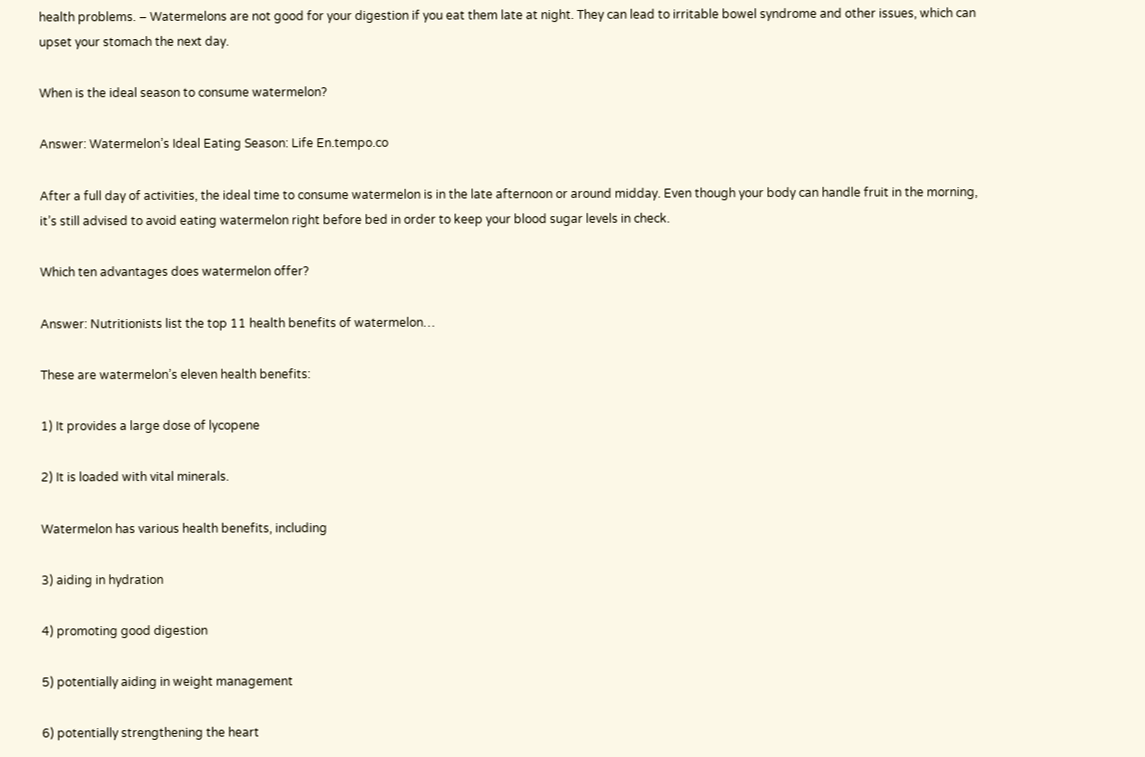health problems. – Watermelons are not good for your digestion if you eat them late at night. They can lead to irritable bowel syndrome and other issues, which can upset your stomach the next day.

When is the ideal season to consume watermelon?

Answer: Watermelon’s Ideal Eating Season: Life En.tempo.co

After a full day of activities, the ideal time to consume watermelon is in the late afternoon or around midday. Even though your body can handle fruit in the morning, it’s still advised to avoid eating watermelon right before bed in order to keep your blood sugar levels in check.

Which ten advantages does watermelon offer?

Answer: Nutritionists list the top 11 health benefits of watermelon…

These are watermelon’s eleven health benefits:

1) It provides a large dose of lycopene

2) It is loaded with vital minerals.

Watermelon has various health benefits, including

3) aiding in hydration

4) promoting good digestion

5) potentially aiding in weight management

6) potentially strengthening the heart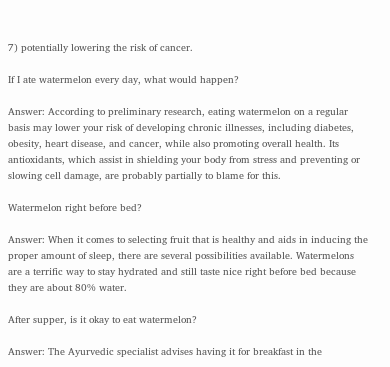7) potentially lowering the risk of cancer.

If I ate watermelon every day, what would happen?

Answer: According to preliminary research, eating watermelon on a regular basis may lower your risk of developing chronic illnesses, including diabetes, obesity, heart disease, and cancer, while also promoting overall health. Its antioxidants, which assist in shielding your body from stress and preventing or slowing cell damage, are probably partially to blame for this.

Watermelon right before bed?

Answer: When it comes to selecting fruit that is healthy and aids in inducing the proper amount of sleep, there are several possibilities available. Watermelons are a terrific way to stay hydrated and still taste nice right before bed because they are about 80% water.

After supper, is it okay to eat watermelon?

Answer: The Ayurvedic specialist advises having it for breakfast in the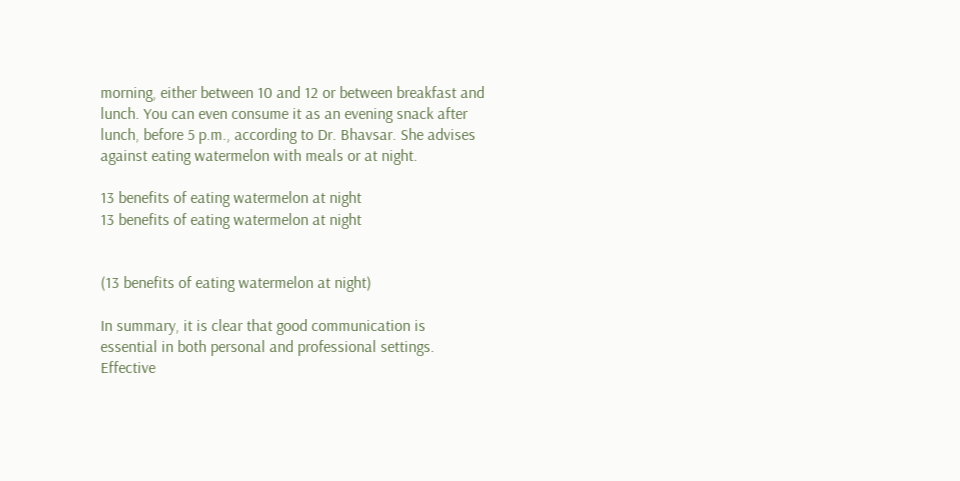morning, either between 10 and 12 or between breakfast and lunch. You can even consume it as an evening snack after lunch, before 5 p.m., according to Dr. Bhavsar. She advises against eating watermelon with meals or at night.

13 benefits of eating watermelon at night
13 benefits of eating watermelon at night


(13 benefits of eating watermelon at night)

In summary, it is clear that good communication is essential in both personal and professional settings. Effective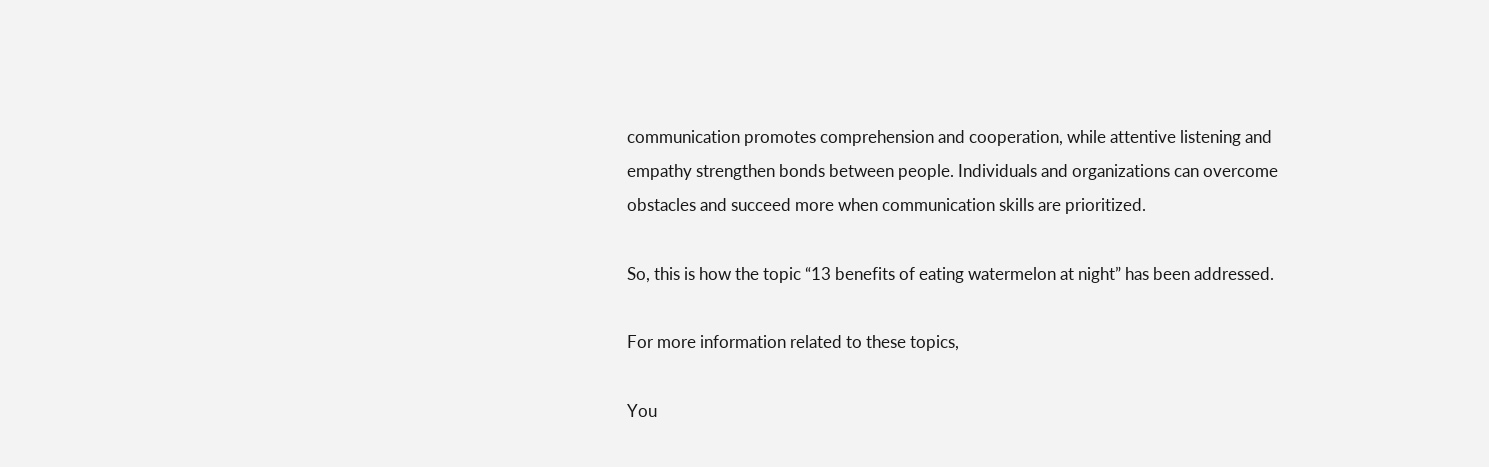communication promotes comprehension and cooperation, while attentive listening and empathy strengthen bonds between people. Individuals and organizations can overcome obstacles and succeed more when communication skills are prioritized.

So, this is how the topic “13 benefits of eating watermelon at night” has been addressed.

For more information related to these topics,

You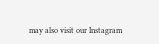may also visit our Instagram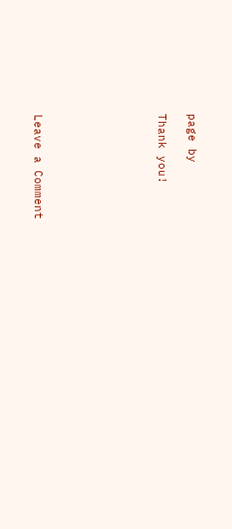page by

Thank you!







Leave a Comment